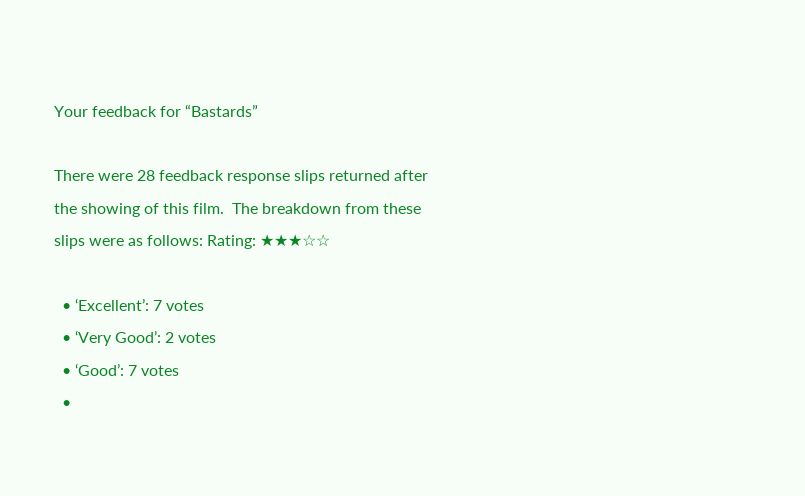Your feedback for “Bastards”

There were 28 feedback response slips returned after the showing of this film.  The breakdown from these slips were as follows: Rating: ★★★☆☆

  • ‘Excellent’: 7 votes
  • ‘Very Good’: 2 votes
  • ‘Good’: 7 votes
  •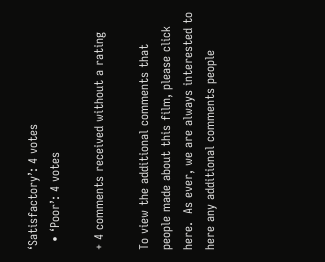‘Satisfactory’: 4 votes
  • ‘Poor’: 4 votes

+ 4 comments received without a rating

To view the additional comments that people made about this film, please click here.  As ever, we are always interested to here any additional comments people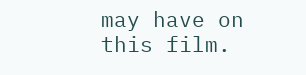may have on this film.